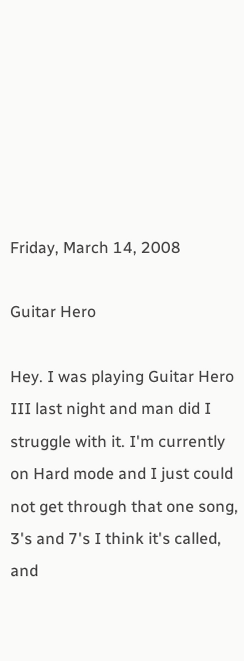Friday, March 14, 2008

Guitar Hero

Hey. I was playing Guitar Hero III last night and man did I struggle with it. I'm currently on Hard mode and I just could not get through that one song, 3's and 7's I think it's called, and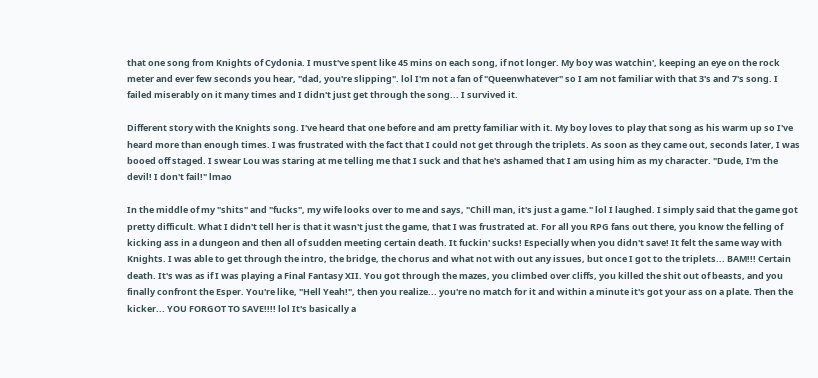that one song from Knights of Cydonia. I must've spent like 45 mins on each song, if not longer. My boy was watchin', keeping an eye on the rock meter and ever few seconds you hear, "dad, you're slipping". lol I'm not a fan of "Queenwhatever" so I am not familiar with that 3's and 7's song. I failed miserably on it many times and I didn't just get through the song... I survived it.

Different story with the Knights song. I've heard that one before and am pretty familiar with it. My boy loves to play that song as his warm up so I've heard more than enough times. I was frustrated with the fact that I could not get through the triplets. As soon as they came out, seconds later, I was booed off staged. I swear Lou was staring at me telling me that I suck and that he's ashamed that I am using him as my character. "Dude, I'm the devil! I don't fail!" lmao

In the middle of my "shits" and "fucks", my wife looks over to me and says, "Chill man, it's just a game." lol I laughed. I simply said that the game got pretty difficult. What I didn't tell her is that it wasn't just the game, that I was frustrated at. For all you RPG fans out there, you know the felling of kicking ass in a dungeon and then all of sudden meeting certain death. It fuckin' sucks! Especially when you didn't save! It felt the same way with Knights. I was able to get through the intro, the bridge, the chorus and what not with out any issues, but once I got to the triplets... BAM!!! Certain death. It's was as if I was playing a Final Fantasy XII. You got through the mazes, you climbed over cliffs, you killed the shit out of beasts, and you finally confront the Esper. You're like, "Hell Yeah!", then you realize... you're no match for it and within a minute it's got your ass on a plate. Then the kicker... YOU FORGOT TO SAVE!!!! lol It's basically a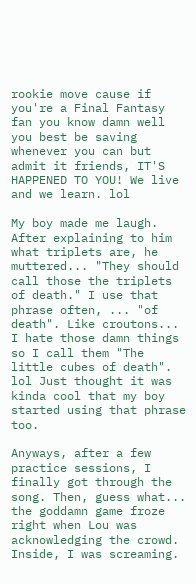rookie move cause if you're a Final Fantasy fan you know damn well you best be saving whenever you can but admit it friends, IT'S HAPPENED TO YOU! We live and we learn. lol

My boy made me laugh. After explaining to him what triplets are, he muttered... "They should call those the triplets of death." I use that phrase often, ... "of death". Like croutons... I hate those damn things so I call them "The little cubes of death". lol Just thought it was kinda cool that my boy started using that phrase too.

Anyways, after a few practice sessions, I finally got through the song. Then, guess what... the goddamn game froze right when Lou was acknowledging the crowd. Inside, I was screaming.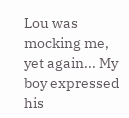Lou was mocking me, yet again... My boy expressed his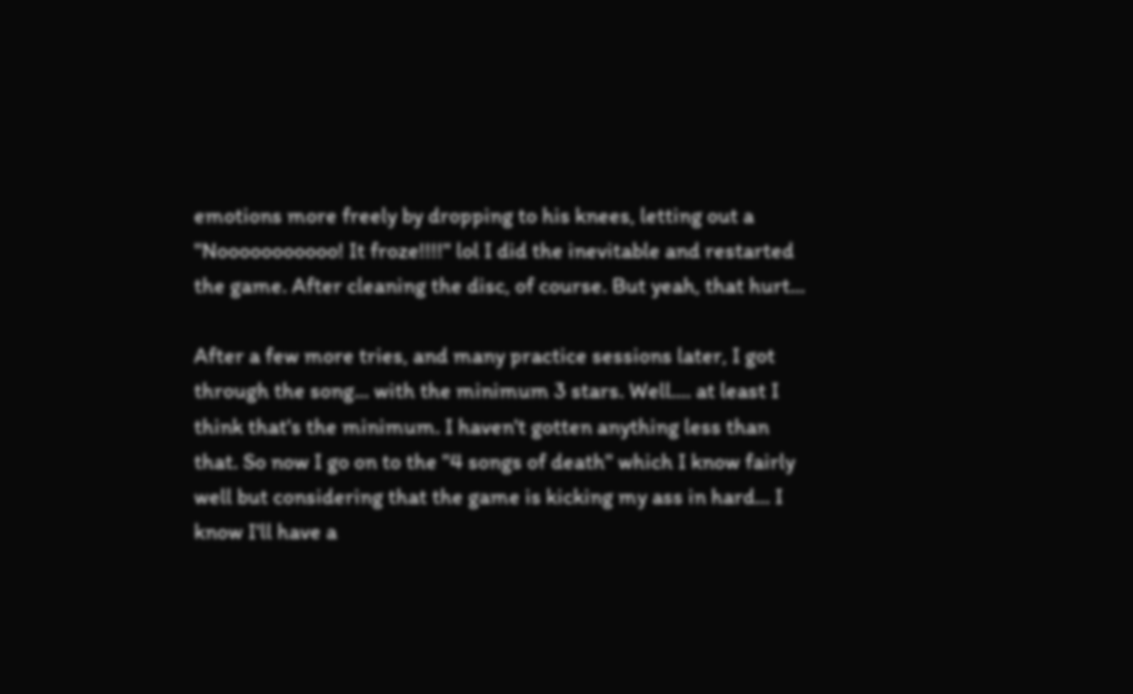emotions more freely by dropping to his knees, letting out a "Nooooooooooo! It froze!!!!" lol I did the inevitable and restarted the game. After cleaning the disc, of course. But yeah, that hurt...

After a few more tries, and many practice sessions later, I got through the song... with the minimum 3 stars. Well.... at least I think that's the minimum. I haven't gotten anything less than that. So now I go on to the "4 songs of death" which I know fairly well but considering that the game is kicking my ass in hard... I know I'll have a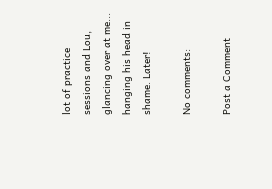lot of practice sessions and Lou, glancing over at me... hanging his head in shame. Later!

No comments:

Post a Comment